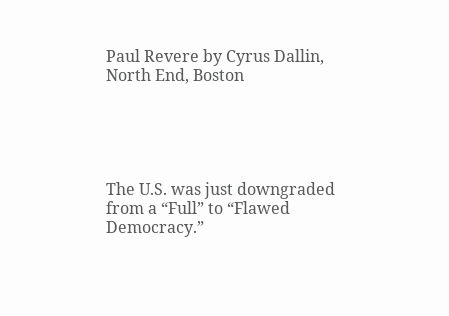Paul Revere by Cyrus Dallin, North End, Boston





The U.S. was just downgraded from a “Full” to “Flawed Democracy.”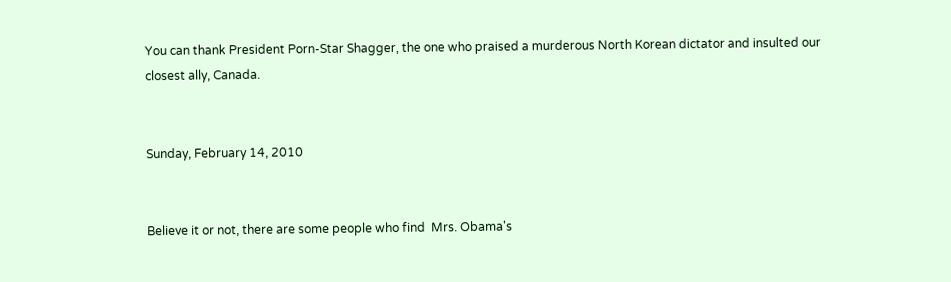You can thank President Porn-Star Shagger, the one who praised a murderous North Korean dictator and insulted our closest ally, Canada.


Sunday, February 14, 2010


Believe it or not, there are some people who find  Mrs. Obama's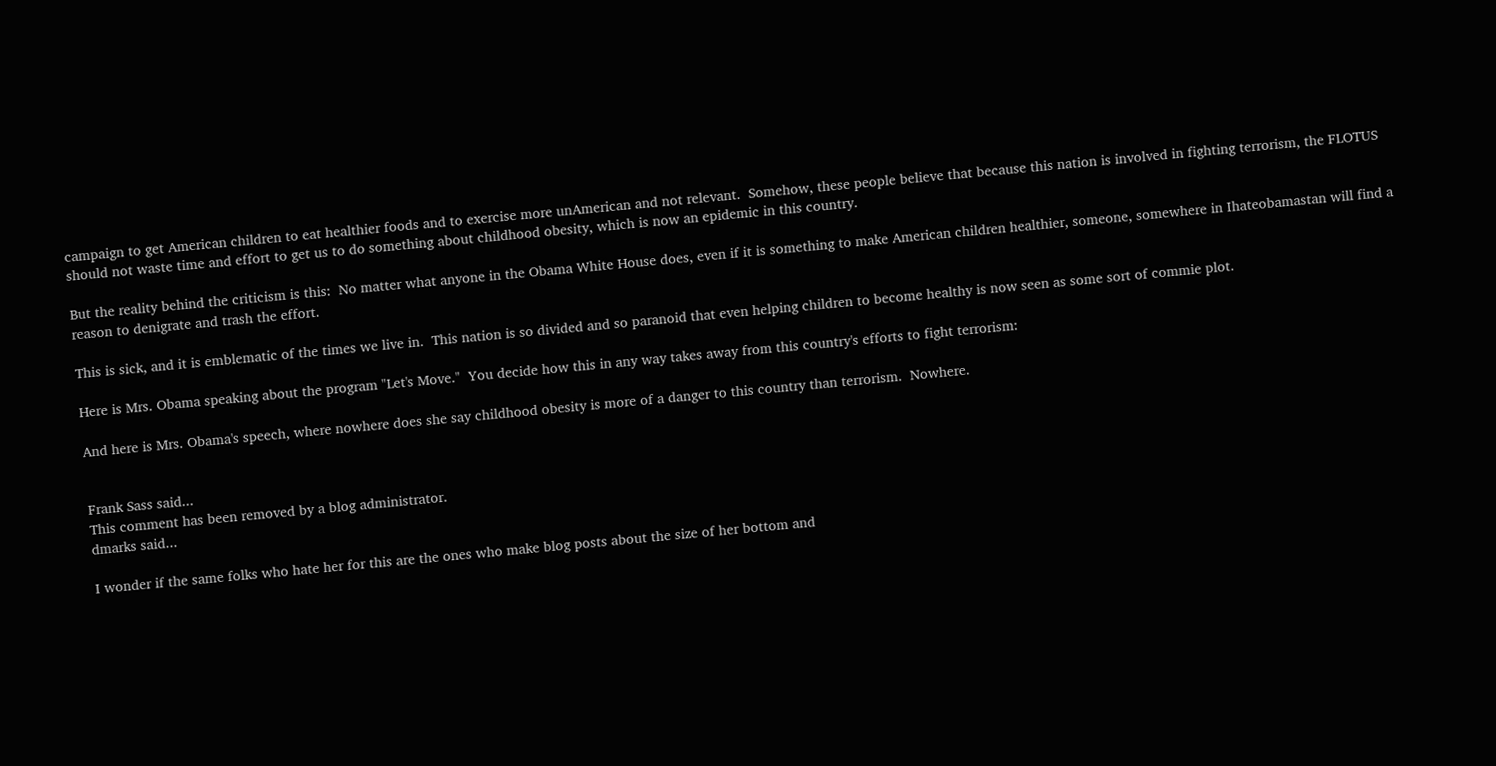campaign to get American children to eat healthier foods and to exercise more unAmerican and not relevant.  Somehow, these people believe that because this nation is involved in fighting terrorism, the FLOTUS should not waste time and effort to get us to do something about childhood obesity, which is now an epidemic in this country.

But the reality behind the criticism is this:  No matter what anyone in the Obama White House does, even if it is something to make American children healthier, someone, somewhere in Ihateobamastan will find a reason to denigrate and trash the effort.

This is sick, and it is emblematic of the times we live in.  This nation is so divided and so paranoid that even helping children to become healthy is now seen as some sort of commie plot.

Here is Mrs. Obama speaking about the program "Let's Move."  You decide how this in any way takes away from this country's efforts to fight terrorism:

And here is Mrs. Obama's speech, where nowhere does she say childhood obesity is more of a danger to this country than terrorism.  Nowhere.


Frank Sass said...
This comment has been removed by a blog administrator.
dmarks said...

I wonder if the same folks who hate her for this are the ones who make blog posts about the size of her bottom and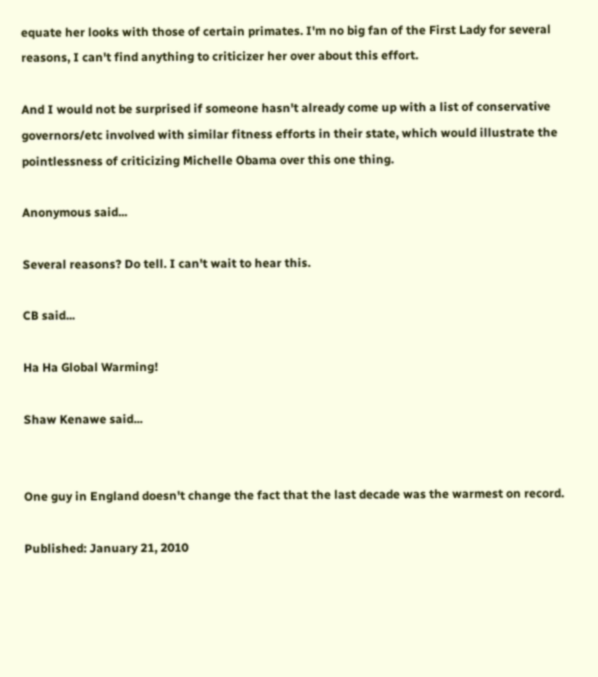equate her looks with those of certain primates. I'm no big fan of the First Lady for several reasons, I can't find anything to criticizer her over about this effort.

And I would not be surprised if someone hasn't already come up with a list of conservative governors/etc involved with similar fitness efforts in their state, which would illustrate the pointlessness of criticizing Michelle Obama over this one thing.

Anonymous said...

Several reasons? Do tell. I can't wait to hear this.

CB said...

Ha Ha Global Warming!

Shaw Kenawe said...


One guy in England doesn't change the fact that the last decade was the warmest on record.

Published: January 21, 2010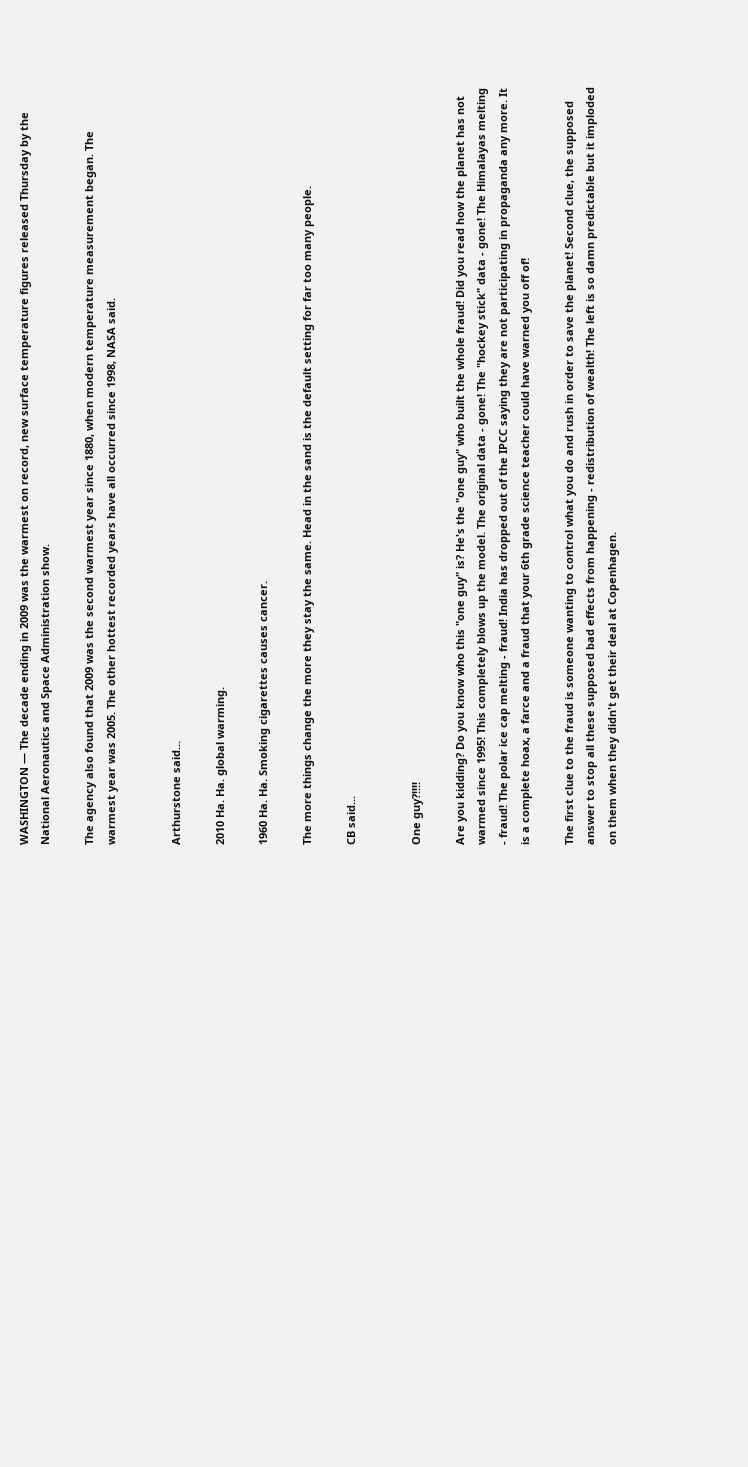WASHINGTON — The decade ending in 2009 was the warmest on record, new surface temperature figures released Thursday by the National Aeronautics and Space Administration show.

The agency also found that 2009 was the second warmest year since 1880, when modern temperature measurement began. The warmest year was 2005. The other hottest recorded years have all occurred since 1998, NASA said.


Arthurstone said...

2010 Ha. Ha. global warming.

1960 Ha. Ha. Smoking cigarettes causes cancer.

The more things change the more they stay the same. Head in the sand is the default setting for far too many people.

CB said...


One guy?!!!!

Are you kidding? Do you know who this "one guy" is? He's the "one guy" who built the whole fraud! Did you read how the planet has not warmed since 1995! This completely blows up the model. The original data - gone! The "hockey stick" data - gone! The Himalayas melting - fraud! The polar ice cap melting - fraud! India has dropped out of the IPCC saying they are not participating in propaganda any more. It is a complete hoax, a farce and a fraud that your 6th grade science teacher could have warned you off of!

The first clue to the fraud is someone wanting to control what you do and rush in order to save the planet! Second clue, the supposed answer to stop all these supposed bad effects from happening - redistribution of wealth! The left is so damn predictable but it imploded on them when they didn't get their deal at Copenhagen.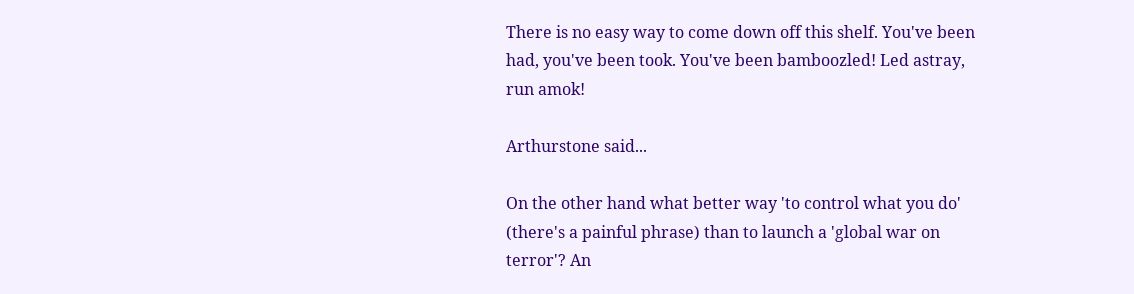There is no easy way to come down off this shelf. You've been had, you've been took. You've been bamboozled! Led astray, run amok!

Arthurstone said...

On the other hand what better way 'to control what you do' (there's a painful phrase) than to launch a 'global war on terror'? An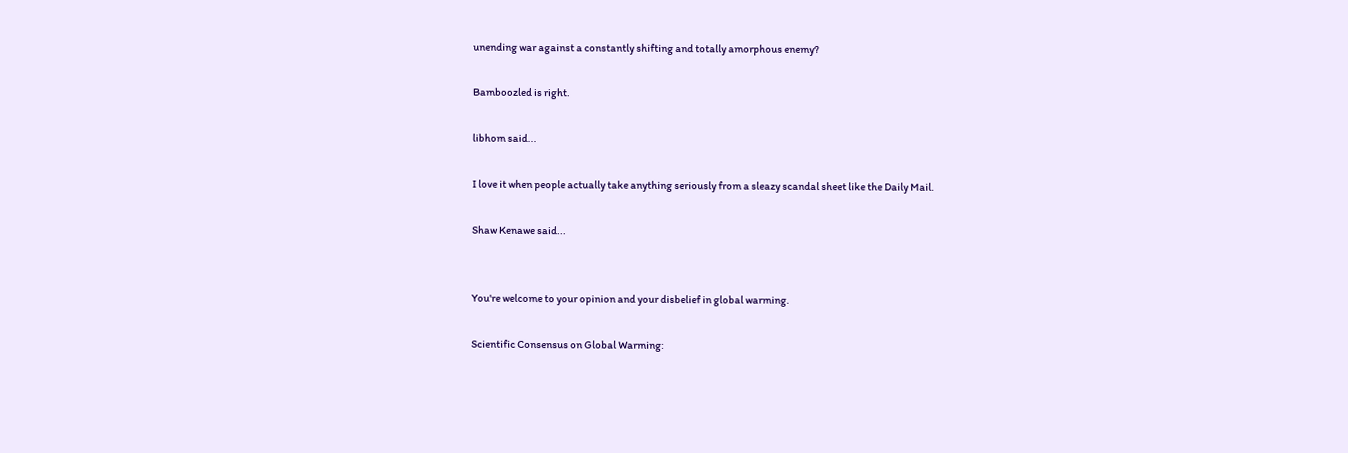unending war against a constantly shifting and totally amorphous enemy?

Bamboozled is right.

libhom said...

I love it when people actually take anything seriously from a sleazy scandal sheet like the Daily Mail.

Shaw Kenawe said...


You're welcome to your opinion and your disbelief in global warming.

Scientific Consensus on Global Warming: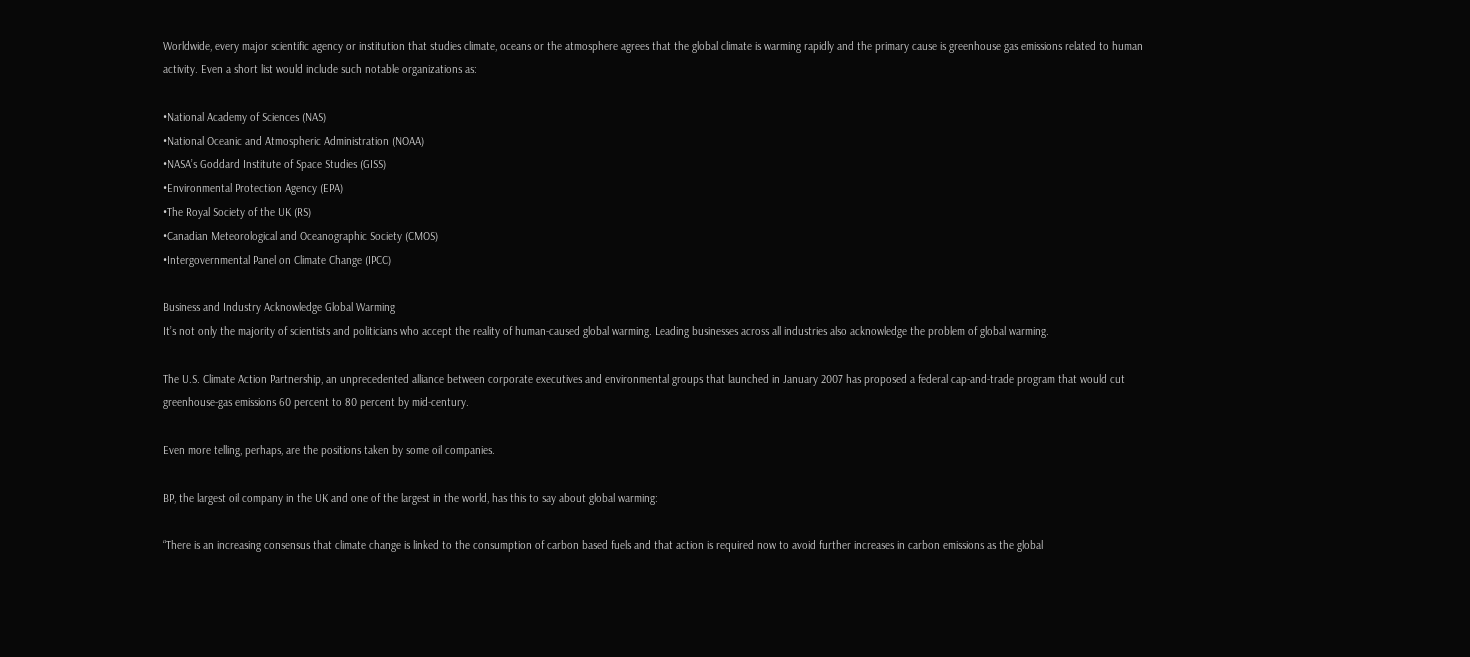Worldwide, every major scientific agency or institution that studies climate, oceans or the atmosphere agrees that the global climate is warming rapidly and the primary cause is greenhouse gas emissions related to human activity. Even a short list would include such notable organizations as:

•National Academy of Sciences (NAS)
•National Oceanic and Atmospheric Administration (NOAA)
•NASA’s Goddard Institute of Space Studies (GISS)
•Environmental Protection Agency (EPA)
•The Royal Society of the UK (RS)
•Canadian Meteorological and Oceanographic Society (CMOS)
•Intergovernmental Panel on Climate Change (IPCC)

Business and Industry Acknowledge Global Warming
It’s not only the majority of scientists and politicians who accept the reality of human-caused global warming. Leading businesses across all industries also acknowledge the problem of global warming.

The U.S. Climate Action Partnership, an unprecedented alliance between corporate executives and environmental groups that launched in January 2007 has proposed a federal cap-and-trade program that would cut greenhouse-gas emissions 60 percent to 80 percent by mid-century.

Even more telling, perhaps, are the positions taken by some oil companies.

BP, the largest oil company in the UK and one of the largest in the world, has this to say about global warming:

“There is an increasing consensus that climate change is linked to the consumption of carbon based fuels and that action is required now to avoid further increases in carbon emissions as the global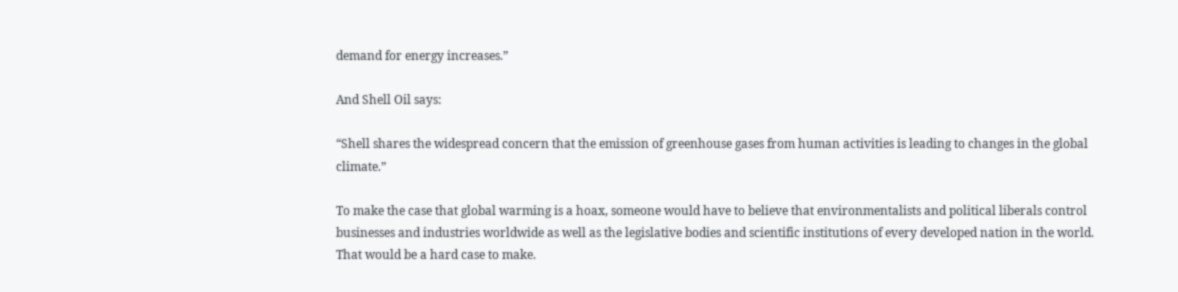demand for energy increases.”

And Shell Oil says:

“Shell shares the widespread concern that the emission of greenhouse gases from human activities is leading to changes in the global climate.”

To make the case that global warming is a hoax, someone would have to believe that environmentalists and political liberals control businesses and industries worldwide as well as the legislative bodies and scientific institutions of every developed nation in the world. That would be a hard case to make.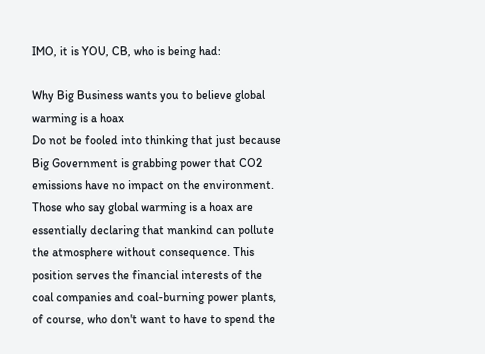IMO, it is YOU, CB, who is being had:

Why Big Business wants you to believe global warming is a hoax
Do not be fooled into thinking that just because Big Government is grabbing power that CO2 emissions have no impact on the environment. Those who say global warming is a hoax are essentially declaring that mankind can pollute the atmosphere without consequence. This position serves the financial interests of the coal companies and coal-burning power plants, of course, who don't want to have to spend the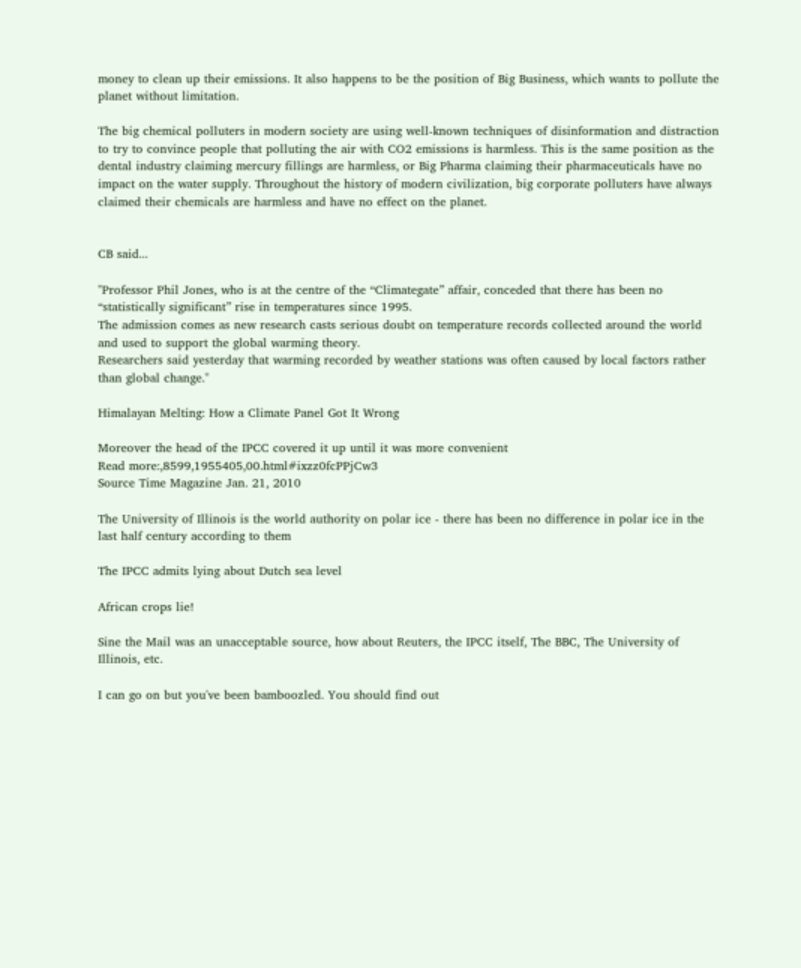money to clean up their emissions. It also happens to be the position of Big Business, which wants to pollute the planet without limitation.

The big chemical polluters in modern society are using well-known techniques of disinformation and distraction to try to convince people that polluting the air with CO2 emissions is harmless. This is the same position as the dental industry claiming mercury fillings are harmless, or Big Pharma claiming their pharmaceuticals have no impact on the water supply. Throughout the history of modern civilization, big corporate polluters have always claimed their chemicals are harmless and have no effect on the planet.


CB said...

"Professor Phil Jones, who is at the centre of the “Climategate” affair, conceded that there has been no “statistically significant” rise in temperatures since 1995.
The admission comes as new research casts serious doubt on temperature records collected around the world and used to support the global warming theory.
Researchers said yesterday that warming recorded by weather stations was often caused by local factors rather than global change."

Himalayan Melting: How a Climate Panel Got It Wrong

Moreover the head of the IPCC covered it up until it was more convenient
Read more:,8599,1955405,00.html#ixzz0fcPPjCw3
Source Time Magazine Jan. 21, 2010

The University of Illinois is the world authority on polar ice - there has been no difference in polar ice in the last half century according to them

The IPCC admits lying about Dutch sea level

African crops lie!

Sine the Mail was an unacceptable source, how about Reuters, the IPCC itself, The BBC, The University of Illinois, etc.

I can go on but you've been bamboozled. You should find out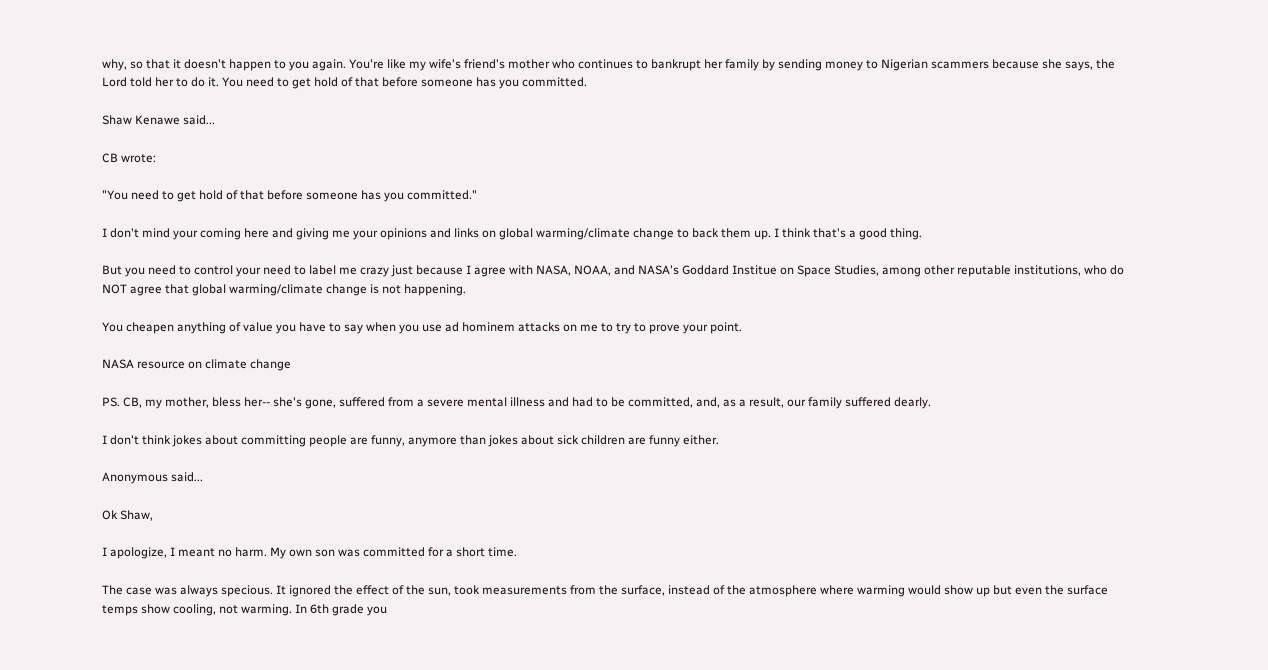why, so that it doesn't happen to you again. You're like my wife's friend's mother who continues to bankrupt her family by sending money to Nigerian scammers because she says, the Lord told her to do it. You need to get hold of that before someone has you committed.

Shaw Kenawe said...

CB wrote:

"You need to get hold of that before someone has you committed."

I don't mind your coming here and giving me your opinions and links on global warming/climate change to back them up. I think that's a good thing.

But you need to control your need to label me crazy just because I agree with NASA, NOAA, and NASA's Goddard Institue on Space Studies, among other reputable institutions, who do NOT agree that global warming/climate change is not happening.

You cheapen anything of value you have to say when you use ad hominem attacks on me to try to prove your point.

NASA resource on climate change

PS. CB, my mother, bless her-- she's gone, suffered from a severe mental illness and had to be committed, and, as a result, our family suffered dearly.

I don't think jokes about committing people are funny, anymore than jokes about sick children are funny either.

Anonymous said...

Ok Shaw,

I apologize, I meant no harm. My own son was committed for a short time.

The case was always specious. It ignored the effect of the sun, took measurements from the surface, instead of the atmosphere where warming would show up but even the surface temps show cooling, not warming. In 6th grade you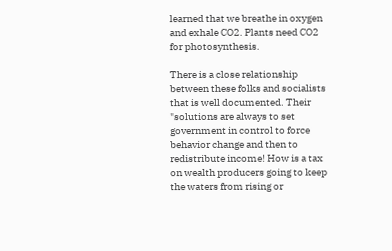learned that we breathe in oxygen and exhale CO2. Plants need CO2 for photosynthesis.

There is a close relationship between these folks and socialists that is well documented. Their "solutions are always to set government in control to force behavior change and then to redistribute income! How is a tax on wealth producers going to keep the waters from rising or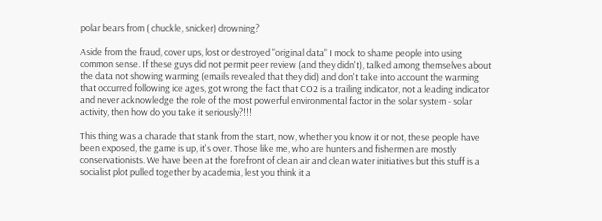polar bears from ( chuckle, snicker) drowning?

Aside from the fraud, cover ups, lost or destroyed "original data" I mock to shame people into using common sense. If these guys did not permit peer review (and they didn't), talked among themselves about the data not showing warming (emails revealed that they did) and don't take into account the warming that occurred following ice ages, got wrong the fact that CO2 is a trailing indicator, not a leading indicator and never acknowledge the role of the most powerful environmental factor in the solar system - solar activity, then how do you take it seriously?!!!

This thing was a charade that stank from the start, now, whether you know it or not, these people have been exposed, the game is up, it's over. Those like me, who are hunters and fishermen are mostly conservationists. We have been at the forefront of clean air and clean water initiatives but this stuff is a socialist plot pulled together by academia, lest you think it a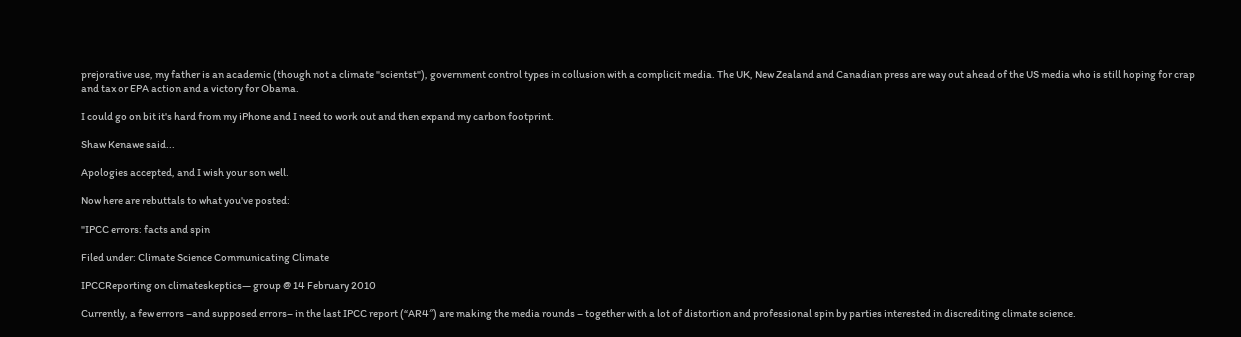prejorative use, my father is an academic (though not a climate "scientst"), government control types in collusion with a complicit media. The UK, New Zealand and Canadian press are way out ahead of the US media who is still hoping for crap and tax or EPA action and a victory for Obama.

I could go on bit it's hard from my iPhone and I need to work out and then expand my carbon footprint.

Shaw Kenawe said...

Apologies accepted, and I wish your son well.

Now here are rebuttals to what you've posted:

"IPCC errors: facts and spin

Filed under: Climate Science Communicating Climate

IPCCReporting on climateskeptics— group @ 14 February 2010

Currently, a few errors –and supposed errors– in the last IPCC report (“AR4″) are making the media rounds – together with a lot of distortion and professional spin by parties interested in discrediting climate science.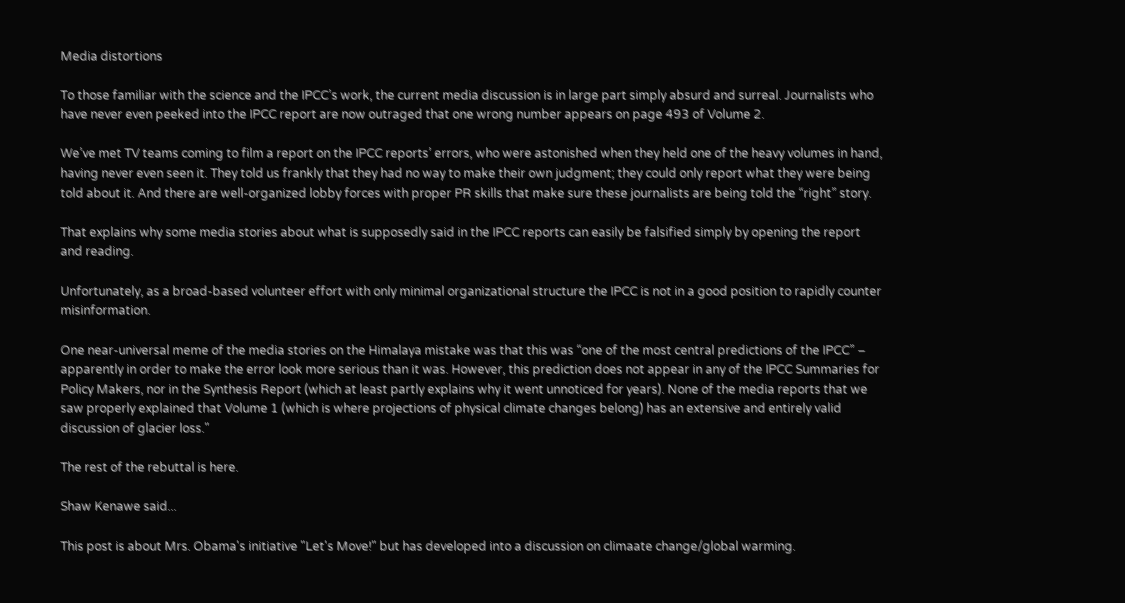Media distortions

To those familiar with the science and the IPCC’s work, the current media discussion is in large part simply absurd and surreal. Journalists who have never even peeked into the IPCC report are now outraged that one wrong number appears on page 493 of Volume 2.

We’ve met TV teams coming to film a report on the IPCC reports’ errors, who were astonished when they held one of the heavy volumes in hand, having never even seen it. They told us frankly that they had no way to make their own judgment; they could only report what they were being told about it. And there are well-organized lobby forces with proper PR skills that make sure these journalists are being told the “right” story.

That explains why some media stories about what is supposedly said in the IPCC reports can easily be falsified simply by opening the report and reading.

Unfortunately, as a broad-based volunteer effort with only minimal organizational structure the IPCC is not in a good position to rapidly counter misinformation.

One near-universal meme of the media stories on the Himalaya mistake was that this was “one of the most central predictions of the IPCC” – apparently in order to make the error look more serious than it was. However, this prediction does not appear in any of the IPCC Summaries for Policy Makers, nor in the Synthesis Report (which at least partly explains why it went unnoticed for years). None of the media reports that we saw properly explained that Volume 1 (which is where projections of physical climate changes belong) has an extensive and entirely valid discussion of glacier loss."

The rest of the rebuttal is here.

Shaw Kenawe said...

This post is about Mrs. Obama's initiative "Let's Move!" but has developed into a discussion on climaate change/global warming.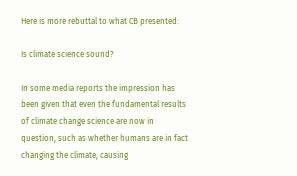Here is more rebuttal to what CB presented:

Is climate science sound?

In some media reports the impression has been given that even the fundamental results of climate change science are now in question, such as whether humans are in fact changing the climate, causing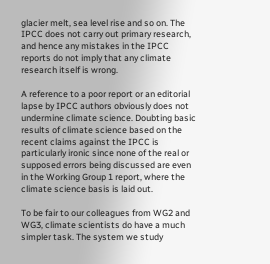glacier melt, sea level rise and so on. The IPCC does not carry out primary research, and hence any mistakes in the IPCC reports do not imply that any climate research itself is wrong.

A reference to a poor report or an editorial lapse by IPCC authors obviously does not undermine climate science. Doubting basic results of climate science based on the recent claims against the IPCC is particularly ironic since none of the real or supposed errors being discussed are even in the Working Group 1 report, where the climate science basis is laid out.

To be fair to our colleagues from WG2 and WG3, climate scientists do have a much simpler task. The system we study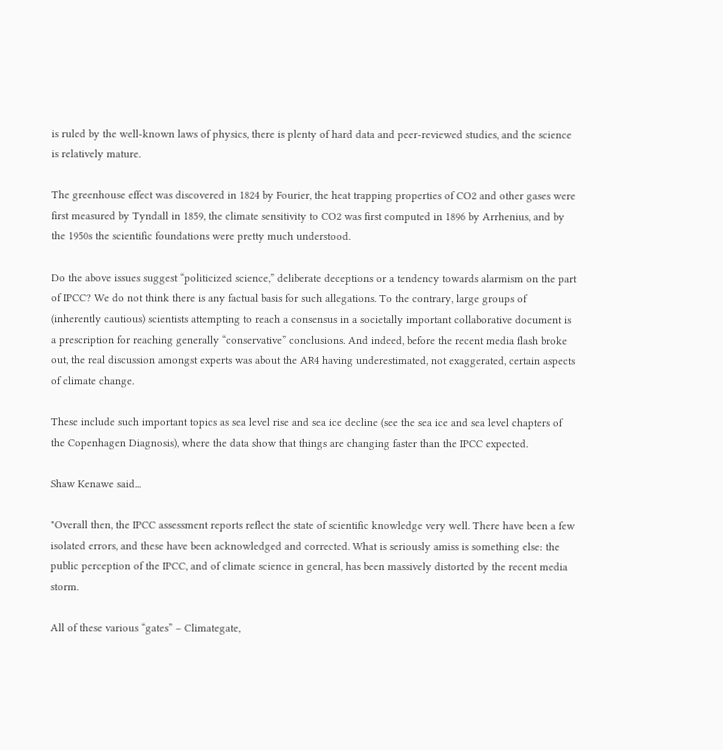is ruled by the well-known laws of physics, there is plenty of hard data and peer-reviewed studies, and the science is relatively mature.

The greenhouse effect was discovered in 1824 by Fourier, the heat trapping properties of CO2 and other gases were first measured by Tyndall in 1859, the climate sensitivity to CO2 was first computed in 1896 by Arrhenius, and by the 1950s the scientific foundations were pretty much understood.

Do the above issues suggest “politicized science,” deliberate deceptions or a tendency towards alarmism on the part of IPCC? We do not think there is any factual basis for such allegations. To the contrary, large groups of (inherently cautious) scientists attempting to reach a consensus in a societally important collaborative document is a prescription for reaching generally “conservative” conclusions. And indeed, before the recent media flash broke out, the real discussion amongst experts was about the AR4 having underestimated, not exaggerated, certain aspects of climate change.

These include such important topics as sea level rise and sea ice decline (see the sea ice and sea level chapters of the Copenhagen Diagnosis), where the data show that things are changing faster than the IPCC expected.

Shaw Kenawe said...

"Overall then, the IPCC assessment reports reflect the state of scientific knowledge very well. There have been a few isolated errors, and these have been acknowledged and corrected. What is seriously amiss is something else: the public perception of the IPCC, and of climate science in general, has been massively distorted by the recent media storm.

All of these various “gates” – Climategate,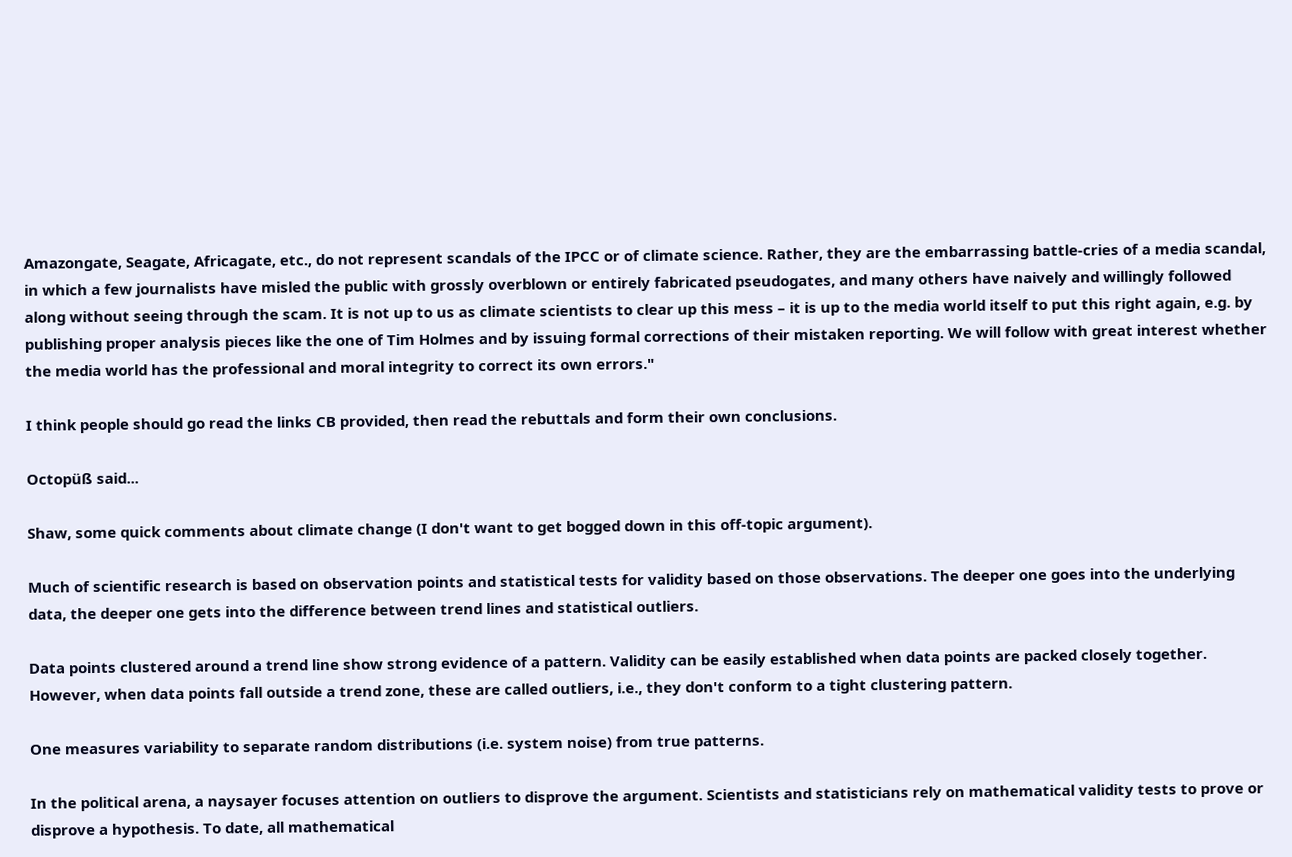Amazongate, Seagate, Africagate, etc., do not represent scandals of the IPCC or of climate science. Rather, they are the embarrassing battle-cries of a media scandal, in which a few journalists have misled the public with grossly overblown or entirely fabricated pseudogates, and many others have naively and willingly followed along without seeing through the scam. It is not up to us as climate scientists to clear up this mess – it is up to the media world itself to put this right again, e.g. by publishing proper analysis pieces like the one of Tim Holmes and by issuing formal corrections of their mistaken reporting. We will follow with great interest whether the media world has the professional and moral integrity to correct its own errors."

I think people should go read the links CB provided, then read the rebuttals and form their own conclusions.

Octopüß said...

Shaw, some quick comments about climate change (I don't want to get bogged down in this off-topic argument).

Much of scientific research is based on observation points and statistical tests for validity based on those observations. The deeper one goes into the underlying data, the deeper one gets into the difference between trend lines and statistical outliers.

Data points clustered around a trend line show strong evidence of a pattern. Validity can be easily established when data points are packed closely together. However, when data points fall outside a trend zone, these are called outliers, i.e., they don't conform to a tight clustering pattern.

One measures variability to separate random distributions (i.e. system noise) from true patterns.

In the political arena, a naysayer focuses attention on outliers to disprove the argument. Scientists and statisticians rely on mathematical validity tests to prove or disprove a hypothesis. To date, all mathematical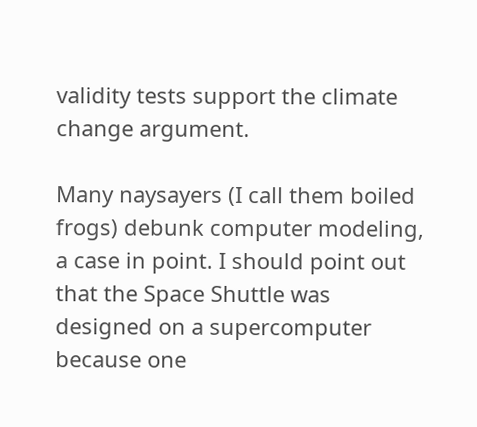validity tests support the climate change argument.

Many naysayers (I call them boiled frogs) debunk computer modeling, a case in point. I should point out that the Space Shuttle was designed on a supercomputer because one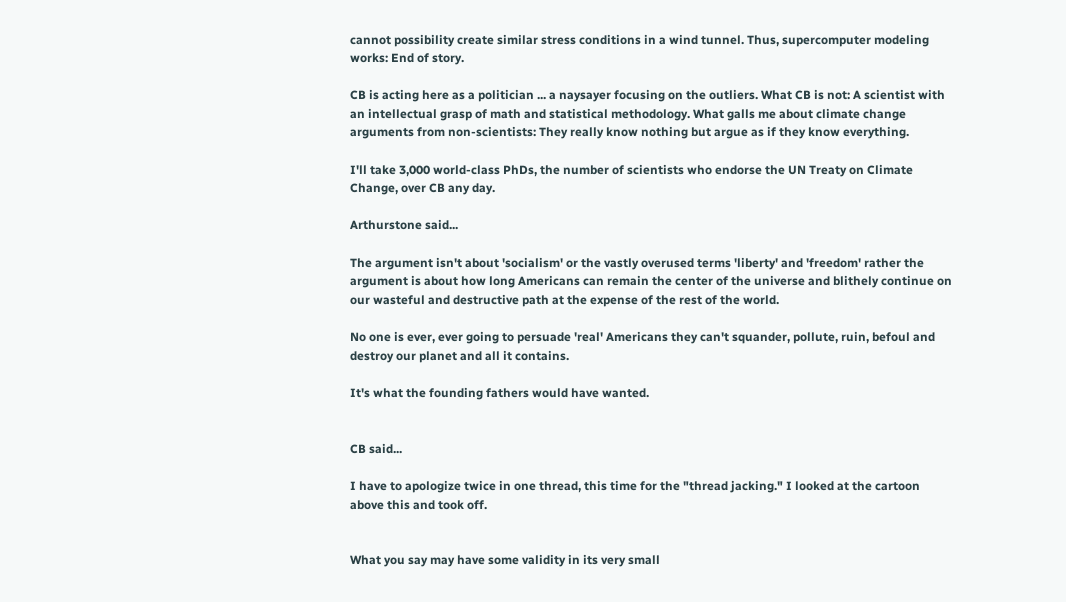cannot possibility create similar stress conditions in a wind tunnel. Thus, supercomputer modeling works: End of story.

CB is acting here as a politician ... a naysayer focusing on the outliers. What CB is not: A scientist with an intellectual grasp of math and statistical methodology. What galls me about climate change arguments from non-scientists: They really know nothing but argue as if they know everything.

I'll take 3,000 world-class PhDs, the number of scientists who endorse the UN Treaty on Climate Change, over CB any day.

Arthurstone said...

The argument isn't about 'socialism' or the vastly overused terms 'liberty' and 'freedom' rather the argument is about how long Americans can remain the center of the universe and blithely continue on our wasteful and destructive path at the expense of the rest of the world.

No one is ever, ever going to persuade 'real' Americans they can't squander, pollute, ruin, befoul and destroy our planet and all it contains.

It's what the founding fathers would have wanted.


CB said...

I have to apologize twice in one thread, this time for the "thread jacking." I looked at the cartoon above this and took off.


What you say may have some validity in its very small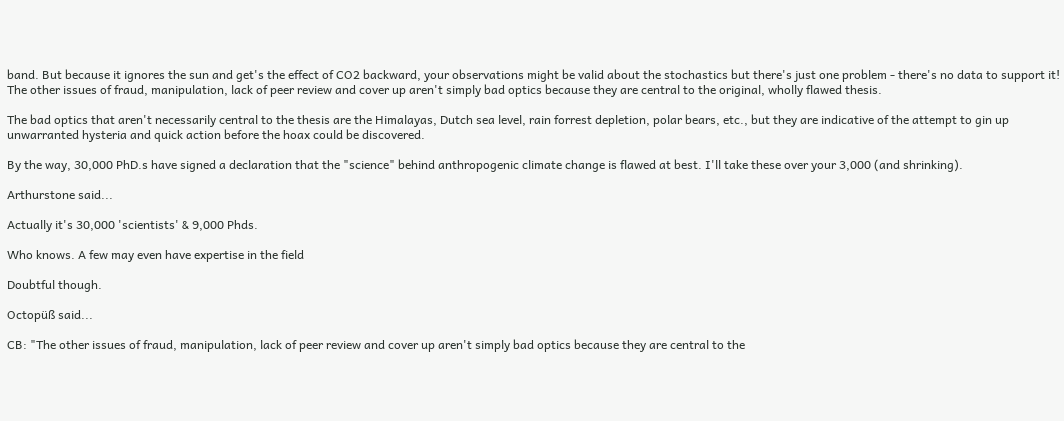band. But because it ignores the sun and get's the effect of CO2 backward, your observations might be valid about the stochastics but there's just one problem - there's no data to support it! The other issues of fraud, manipulation, lack of peer review and cover up aren't simply bad optics because they are central to the original, wholly flawed thesis.

The bad optics that aren't necessarily central to the thesis are the Himalayas, Dutch sea level, rain forrest depletion, polar bears, etc., but they are indicative of the attempt to gin up unwarranted hysteria and quick action before the hoax could be discovered.

By the way, 30,000 PhD.s have signed a declaration that the "science" behind anthropogenic climate change is flawed at best. I'll take these over your 3,000 (and shrinking).

Arthurstone said...

Actually it's 30,000 'scientists' & 9,000 Phds.

Who knows. A few may even have expertise in the field

Doubtful though.

Octopüß said...

CB: "The other issues of fraud, manipulation, lack of peer review and cover up aren't simply bad optics because they are central to the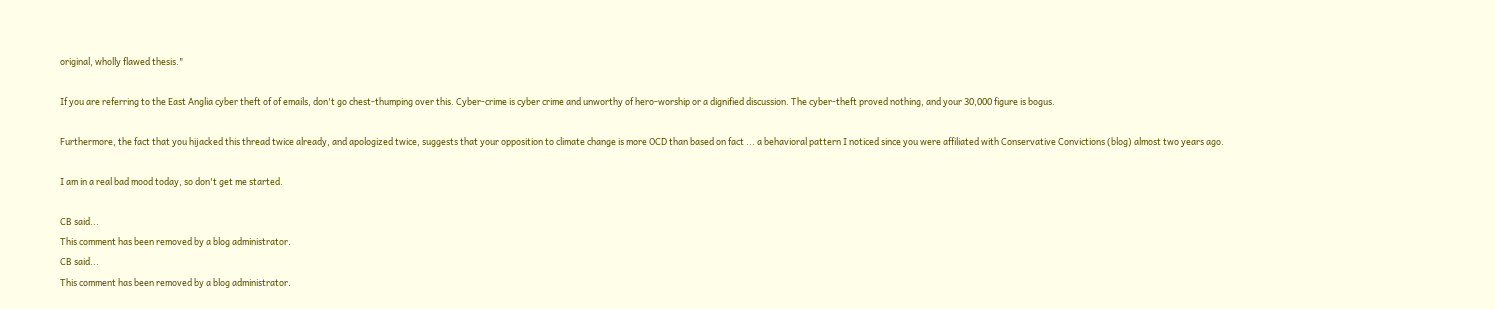original, wholly flawed thesis."

If you are referring to the East Anglia cyber theft of of emails, don't go chest-thumping over this. Cyber-crime is cyber crime and unworthy of hero-worship or a dignified discussion. The cyber-theft proved nothing, and your 30,000 figure is bogus.

Furthermore, the fact that you hijacked this thread twice already, and apologized twice, suggests that your opposition to climate change is more OCD than based on fact ... a behavioral pattern I noticed since you were affiliated with Conservative Convictions (blog) almost two years ago.

I am in a real bad mood today, so don't get me started.

CB said...
This comment has been removed by a blog administrator.
CB said...
This comment has been removed by a blog administrator.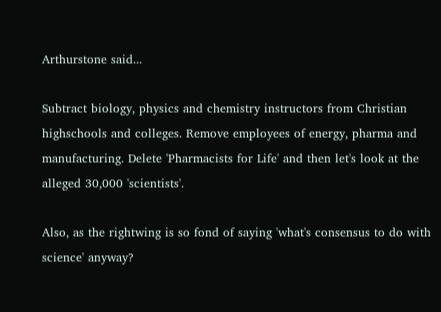Arthurstone said...

Subtract biology, physics and chemistry instructors from Christian highschools and colleges. Remove employees of energy, pharma and manufacturing. Delete 'Pharmacists for Life' and then let's look at the alleged 30,000 'scientists'.

Also, as the rightwing is so fond of saying 'what's consensus to do with science' anyway?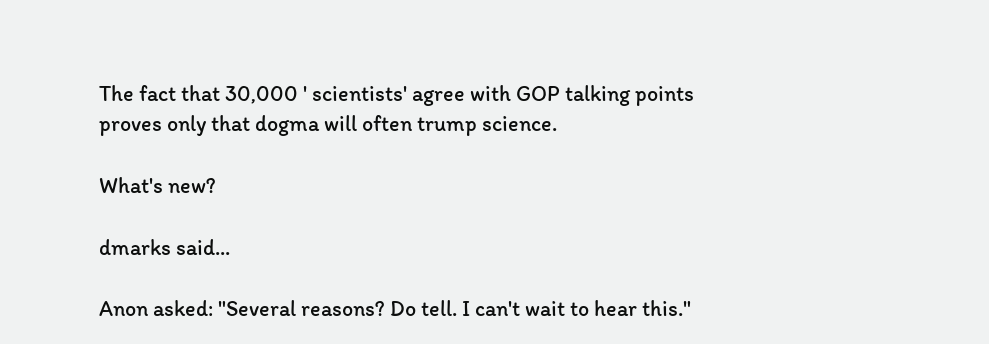The fact that 30,000 ' scientists' agree with GOP talking points proves only that dogma will often trump science.

What's new?

dmarks said...

Anon asked: "Several reasons? Do tell. I can't wait to hear this."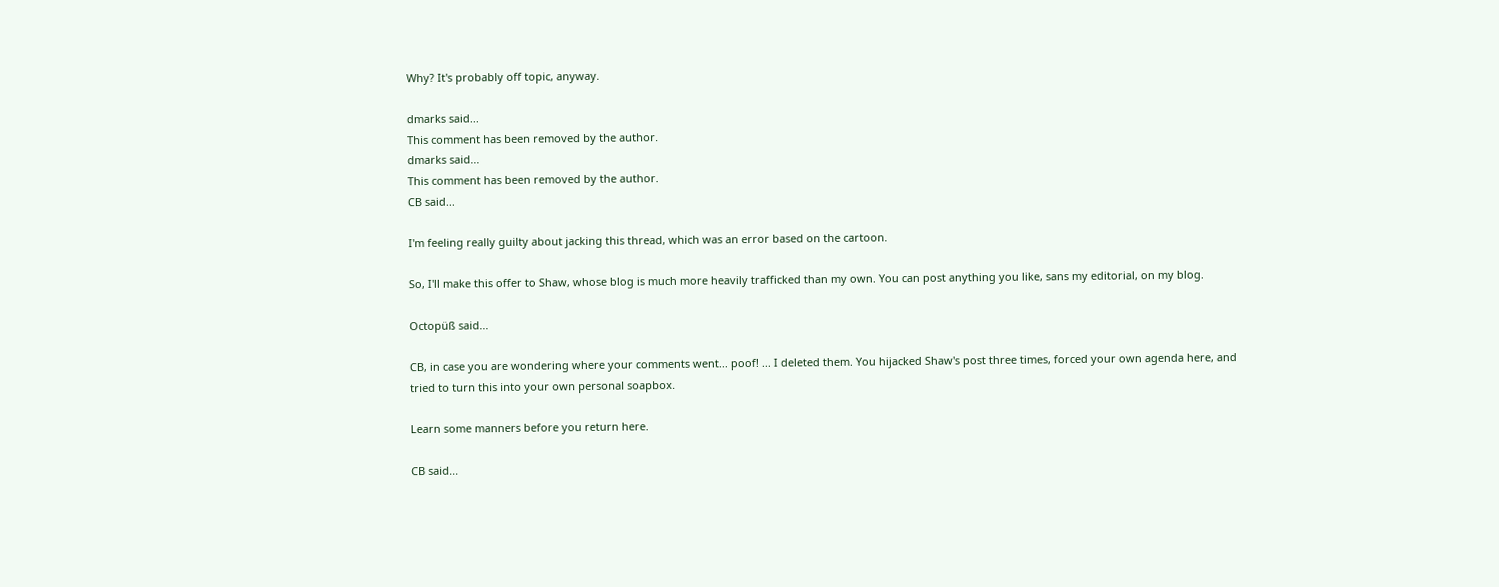Why? It's probably off topic, anyway.

dmarks said...
This comment has been removed by the author.
dmarks said...
This comment has been removed by the author.
CB said...

I'm feeling really guilty about jacking this thread, which was an error based on the cartoon.

So, I'll make this offer to Shaw, whose blog is much more heavily trafficked than my own. You can post anything you like, sans my editorial, on my blog.

Octopüß said...

CB, in case you are wondering where your comments went... poof! ... I deleted them. You hijacked Shaw's post three times, forced your own agenda here, and tried to turn this into your own personal soapbox.

Learn some manners before you return here.

CB said...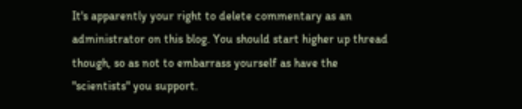It's apparently your right to delete commentary as an administrator on this blog. You should start higher up thread though, so as not to embarrass yourself as have the "scientists" you support.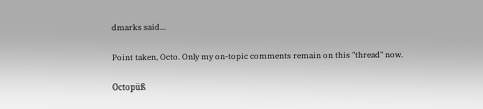dmarks said...

Point taken, Octo. Only my on-topic comments remain on this "thread" now.

Octopüß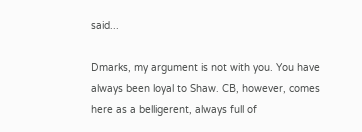said...

Dmarks, my argument is not with you. You have always been loyal to Shaw. CB, however, comes here as a belligerent, always full of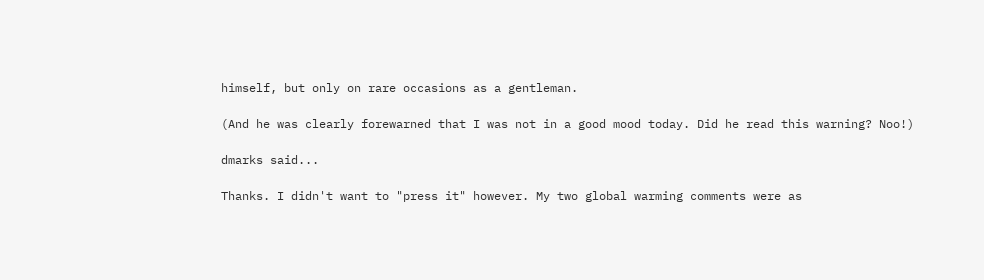himself, but only on rare occasions as a gentleman.

(And he was clearly forewarned that I was not in a good mood today. Did he read this warning? Noo!)

dmarks said...

Thanks. I didn't want to "press it" however. My two global warming comments were as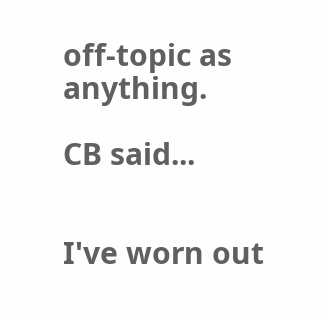off-topic as anything.

CB said...


I've worn out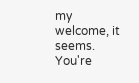my welcome, it seems. You're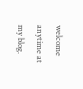welcome anytime at my blog.